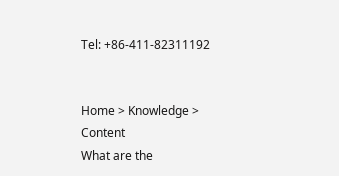Tel: +86-411-82311192


Home > Knowledge > Content
What are the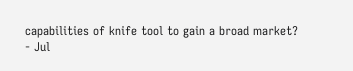capabilities of knife tool to gain a broad market?
- Jul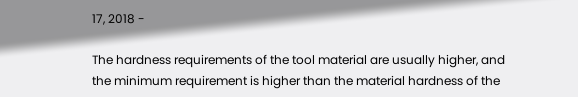17, 2018 -

The hardness requirements of the tool material are usually higher, and the minimum requirement is higher than the material hardness of the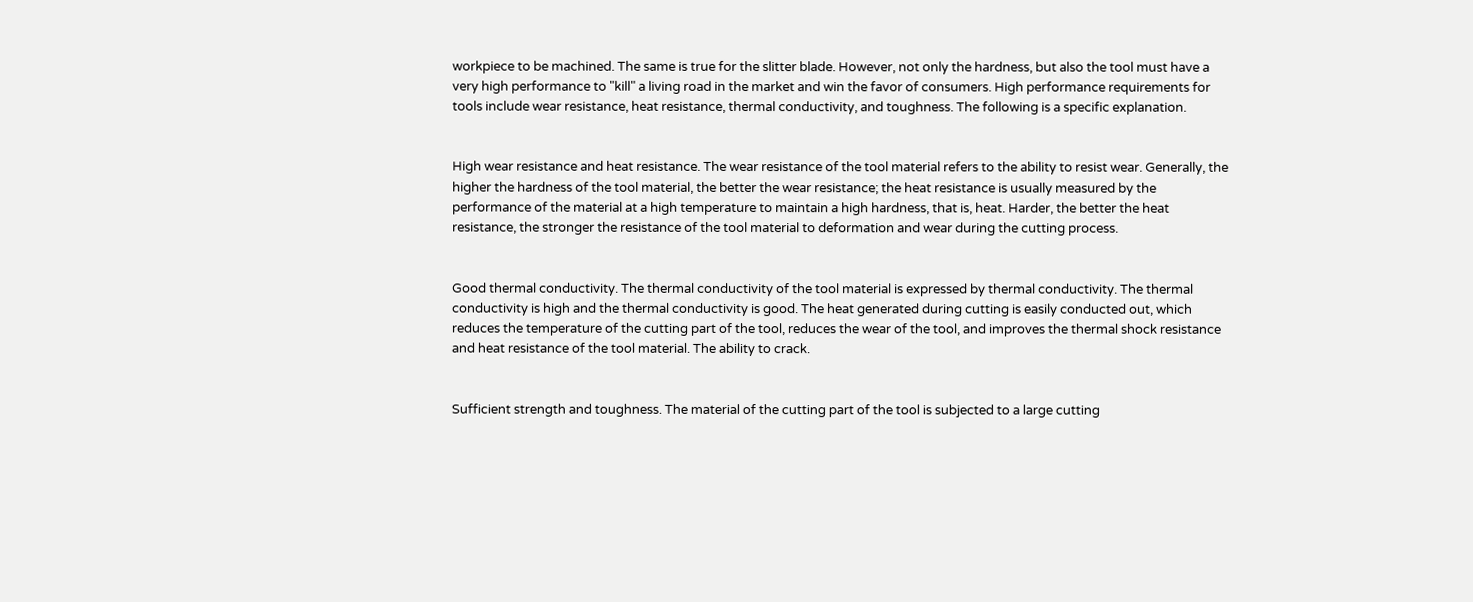workpiece to be machined. The same is true for the slitter blade. However, not only the hardness, but also the tool must have a very high performance to "kill" a living road in the market and win the favor of consumers. High performance requirements for tools include wear resistance, heat resistance, thermal conductivity, and toughness. The following is a specific explanation.


High wear resistance and heat resistance. The wear resistance of the tool material refers to the ability to resist wear. Generally, the higher the hardness of the tool material, the better the wear resistance; the heat resistance is usually measured by the performance of the material at a high temperature to maintain a high hardness, that is, heat. Harder, the better the heat resistance, the stronger the resistance of the tool material to deformation and wear during the cutting process.


Good thermal conductivity. The thermal conductivity of the tool material is expressed by thermal conductivity. The thermal conductivity is high and the thermal conductivity is good. The heat generated during cutting is easily conducted out, which reduces the temperature of the cutting part of the tool, reduces the wear of the tool, and improves the thermal shock resistance and heat resistance of the tool material. The ability to crack.


Sufficient strength and toughness. The material of the cutting part of the tool is subjected to a large cutting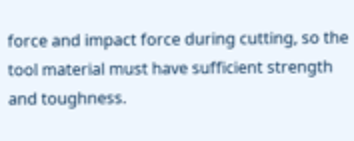force and impact force during cutting, so the tool material must have sufficient strength and toughness.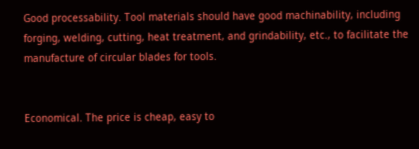Good processability. Tool materials should have good machinability, including forging, welding, cutting, heat treatment, and grindability, etc., to facilitate the manufacture of circular blades for tools.


Economical. The price is cheap, easy to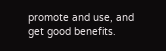promote and use, and get good benefits.